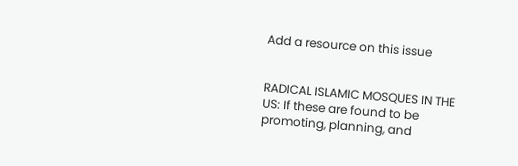Add a resource on this issue


RADICAL ISLAMIC MOSQUES IN THE US: If these are found to be promoting, planning, and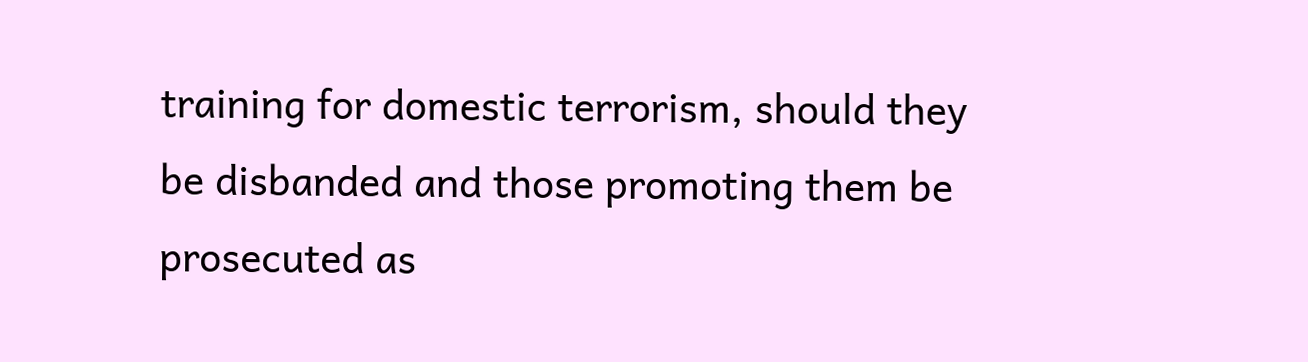training for domestic terrorism, should they be disbanded and those promoting them be prosecuted as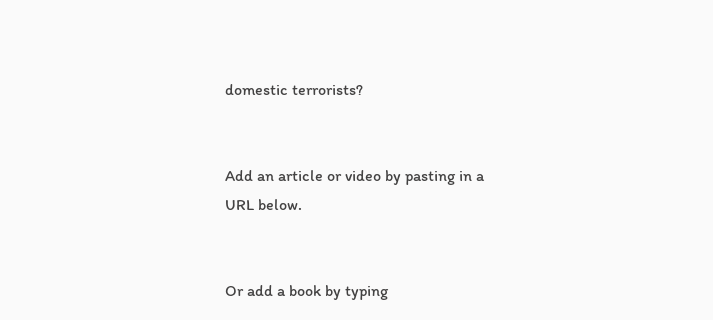domestic terrorists?


Add an article or video by pasting in a URL below.


Or add a book by typing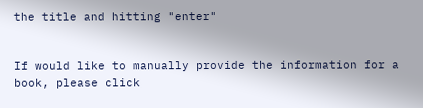the title and hitting "enter"


If would like to manually provide the information for a book, please click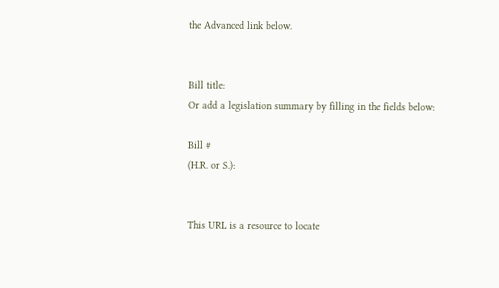the Advanced link below.


Bill title:
Or add a legislation summary by filling in the fields below:

Bill #
(H.R. or S.):


This URL is a resource to locate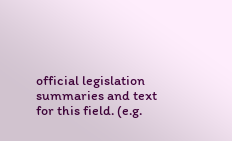official legislation summaries and text for this field. (e.g.